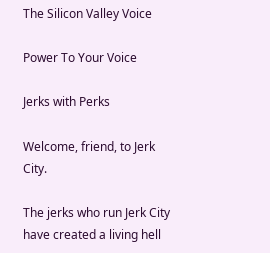The Silicon Valley Voice

Power To Your Voice

Jerks with Perks

Welcome, friend, to Jerk City.

The jerks who run Jerk City have created a living hell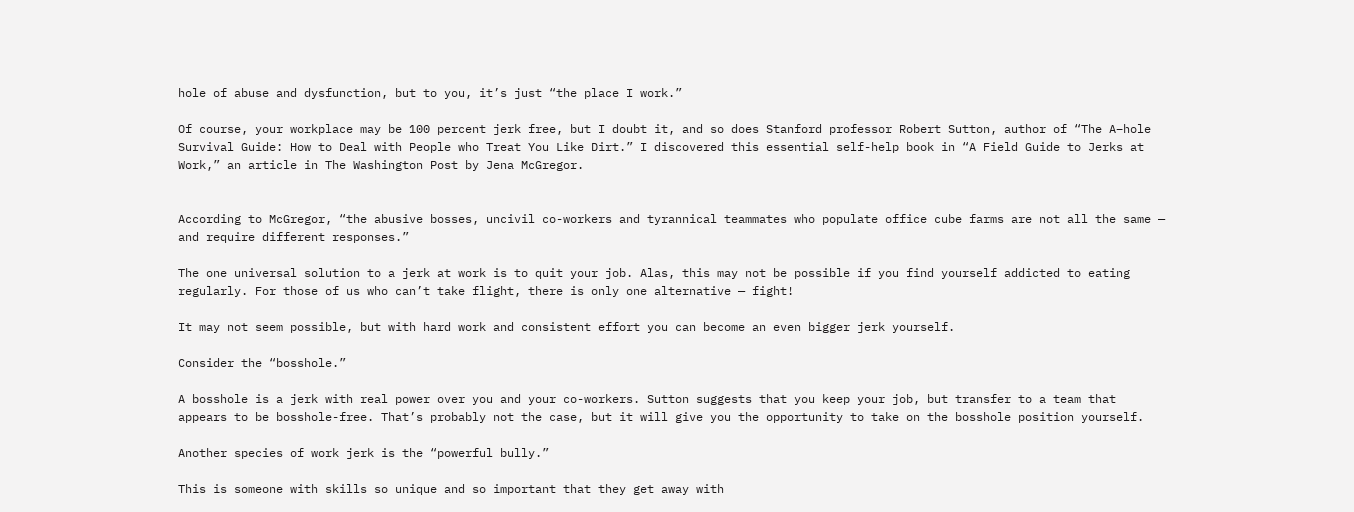hole of abuse and dysfunction, but to you, it’s just “the place I work.”

Of course, your workplace may be 100 percent jerk free, but I doubt it, and so does Stanford professor Robert Sutton, author of “The A–hole Survival Guide: How to Deal with People who Treat You Like Dirt.” I discovered this essential self-help book in “A Field Guide to Jerks at Work,” an article in The Washington Post by Jena McGregor.


According to McGregor, “the abusive bosses, uncivil co-workers and tyrannical teammates who populate office cube farms are not all the same — and require different responses.”

The one universal solution to a jerk at work is to quit your job. Alas, this may not be possible if you find yourself addicted to eating regularly. For those of us who can’t take flight, there is only one alternative — fight!

It may not seem possible, but with hard work and consistent effort you can become an even bigger jerk yourself.

Consider the “bosshole.”

A bosshole is a jerk with real power over you and your co-workers. Sutton suggests that you keep your job, but transfer to a team that appears to be bosshole-free. That’s probably not the case, but it will give you the opportunity to take on the bosshole position yourself.

Another species of work jerk is the “powerful bully.”

This is someone with skills so unique and so important that they get away with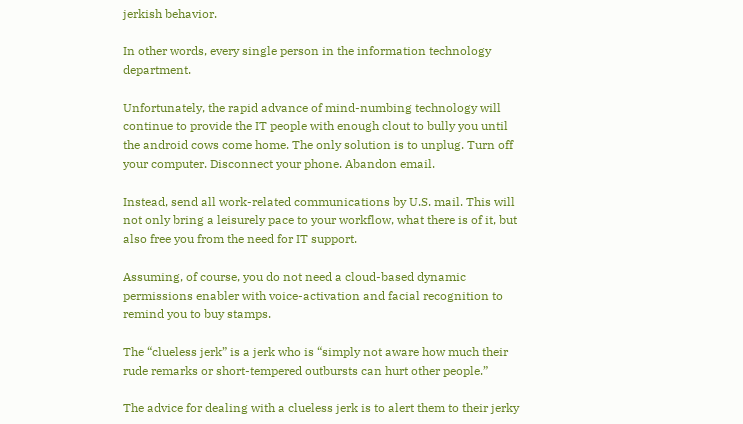jerkish behavior.

In other words, every single person in the information technology department.

Unfortunately, the rapid advance of mind-numbing technology will continue to provide the IT people with enough clout to bully you until the android cows come home. The only solution is to unplug. Turn off your computer. Disconnect your phone. Abandon email.

Instead, send all work-related communications by U.S. mail. This will not only bring a leisurely pace to your workflow, what there is of it, but also free you from the need for IT support.

Assuming, of course, you do not need a cloud-based dynamic permissions enabler with voice-activation and facial recognition to remind you to buy stamps.

The “clueless jerk” is a jerk who is “simply not aware how much their rude remarks or short-tempered outbursts can hurt other people.”

The advice for dealing with a clueless jerk is to alert them to their jerky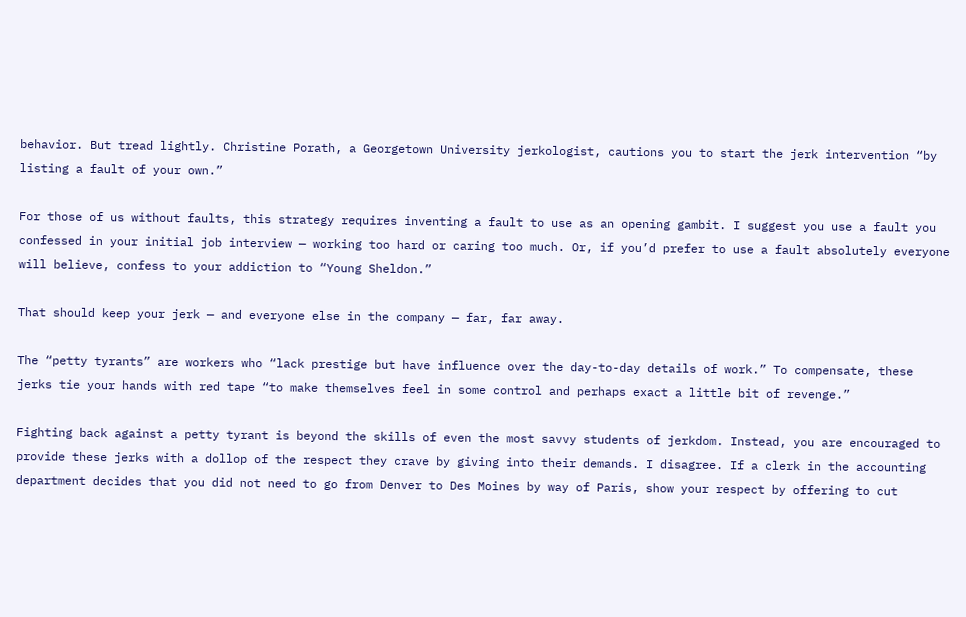behavior. But tread lightly. Christine Porath, a Georgetown University jerkologist, cautions you to start the jerk intervention “by listing a fault of your own.”

For those of us without faults, this strategy requires inventing a fault to use as an opening gambit. I suggest you use a fault you confessed in your initial job interview — working too hard or caring too much. Or, if you’d prefer to use a fault absolutely everyone will believe, confess to your addiction to “Young Sheldon.”

That should keep your jerk — and everyone else in the company — far, far away.

The “petty tyrants” are workers who “lack prestige but have influence over the day-to-day details of work.” To compensate, these jerks tie your hands with red tape “to make themselves feel in some control and perhaps exact a little bit of revenge.”

Fighting back against a petty tyrant is beyond the skills of even the most savvy students of jerkdom. Instead, you are encouraged to provide these jerks with a dollop of the respect they crave by giving into their demands. I disagree. If a clerk in the accounting department decides that you did not need to go from Denver to Des Moines by way of Paris, show your respect by offering to cut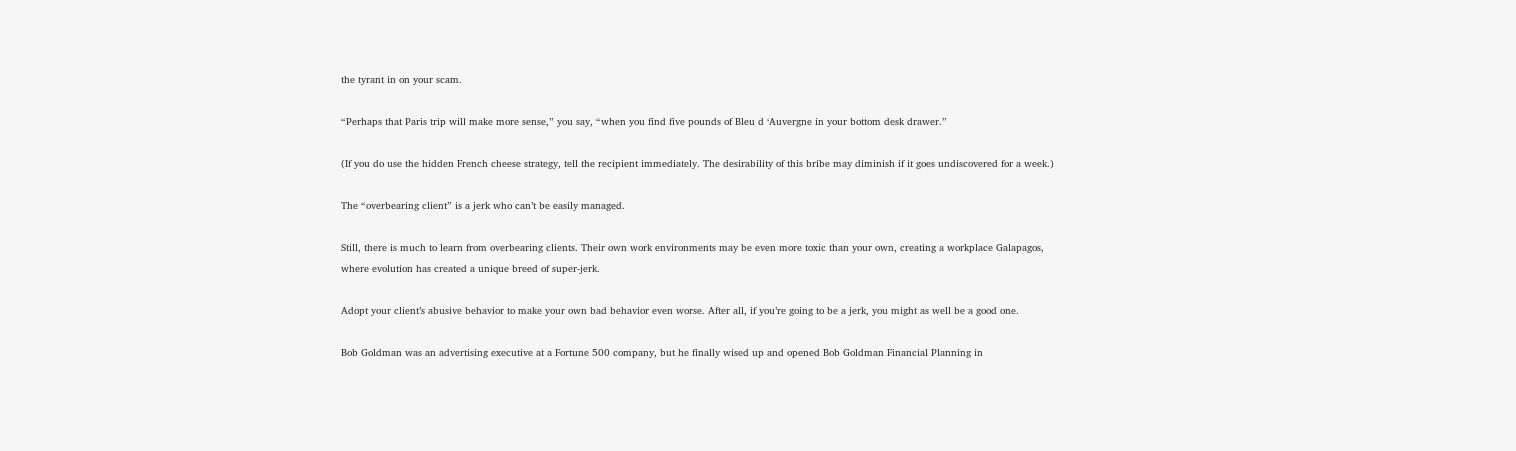the tyrant in on your scam.

“Perhaps that Paris trip will make more sense,” you say, “when you find five pounds of Bleu d ‘Auvergne in your bottom desk drawer.”

(If you do use the hidden French cheese strategy, tell the recipient immediately. The desirability of this bribe may diminish if it goes undiscovered for a week.)

The “overbearing client” is a jerk who can’t be easily managed.

Still, there is much to learn from overbearing clients. Their own work environments may be even more toxic than your own, creating a workplace Galapagos, where evolution has created a unique breed of super-jerk.

Adopt your client’s abusive behavior to make your own bad behavior even worse. After all, if you’re going to be a jerk, you might as well be a good one.

Bob Goldman was an advertising executive at a Fortune 500 company, but he finally wised up and opened Bob Goldman Financial Planning in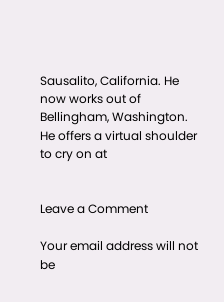Sausalito, California. He now works out of Bellingham, Washington. He offers a virtual shoulder to cry on at


Leave a Comment

Your email address will not be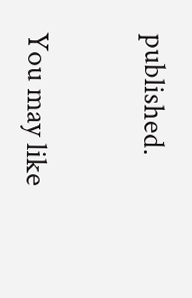published.


You may like